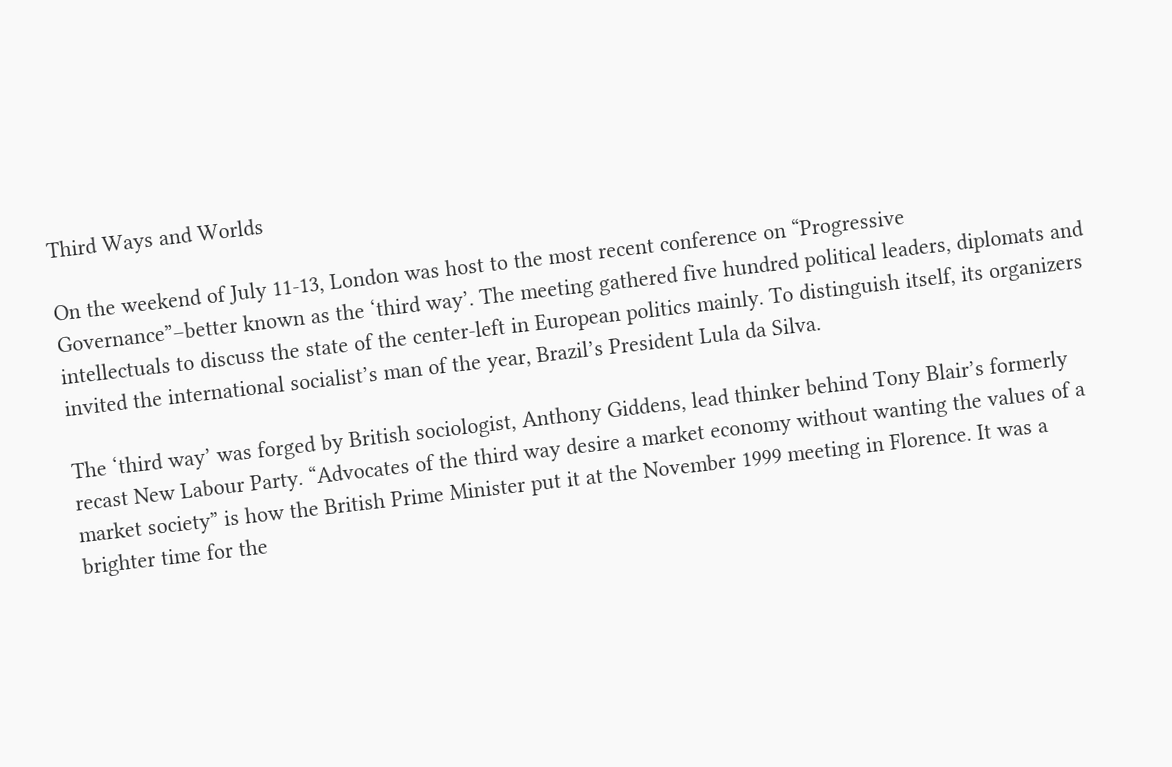Third Ways and Worlds

On the weekend of July 11-13, London was host to the most recent conference on “Progressive Governance”–better known as the ‘third way’. The meeting gathered five hundred political leaders, diplomats and intellectuals to discuss the state of the center-left in European politics mainly. To distinguish itself, its organizers invited the international socialist’s man of the year, Brazil’s President Lula da Silva.

The ‘third way’ was forged by British sociologist, Anthony Giddens, lead thinker behind Tony Blair’s formerly recast New Labour Party. “Advocates of the third way desire a market economy without wanting the values of a market society” is how the British Prime Minister put it at the November 1999 meeting in Florence. It was a brighter time for the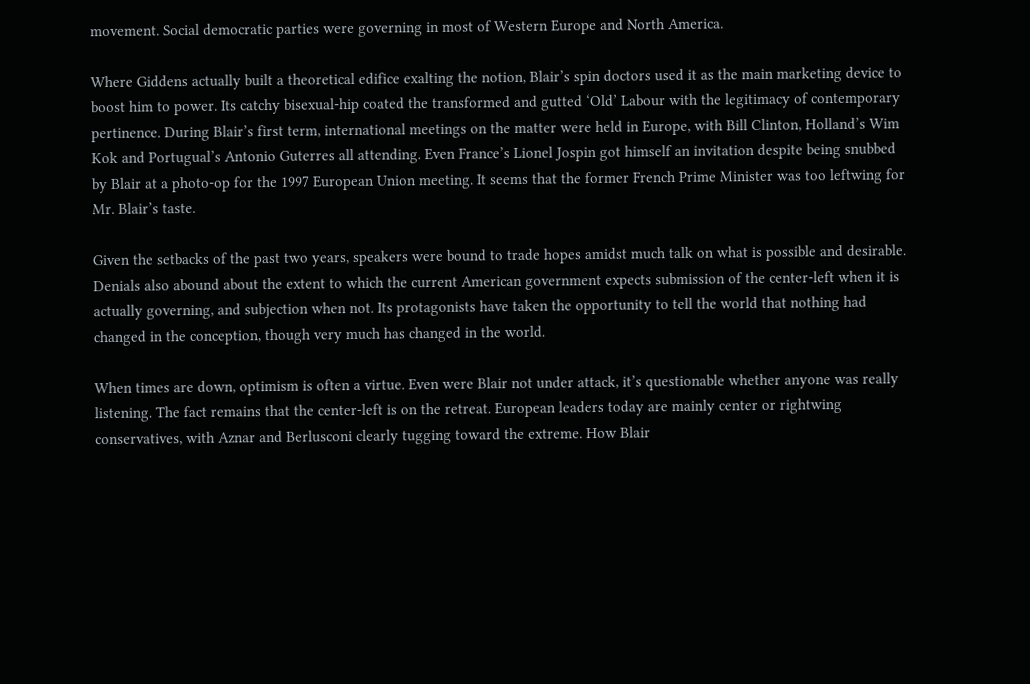movement. Social democratic parties were governing in most of Western Europe and North America.

Where Giddens actually built a theoretical edifice exalting the notion, Blair’s spin doctors used it as the main marketing device to boost him to power. Its catchy bisexual-hip coated the transformed and gutted ‘Old’ Labour with the legitimacy of contemporary pertinence. During Blair’s first term, international meetings on the matter were held in Europe, with Bill Clinton, Holland’s Wim Kok and Portugual’s Antonio Guterres all attending. Even France’s Lionel Jospin got himself an invitation despite being snubbed by Blair at a photo-op for the 1997 European Union meeting. It seems that the former French Prime Minister was too leftwing for Mr. Blair’s taste.

Given the setbacks of the past two years, speakers were bound to trade hopes amidst much talk on what is possible and desirable. Denials also abound about the extent to which the current American government expects submission of the center-left when it is actually governing, and subjection when not. Its protagonists have taken the opportunity to tell the world that nothing had changed in the conception, though very much has changed in the world.

When times are down, optimism is often a virtue. Even were Blair not under attack, it’s questionable whether anyone was really listening. The fact remains that the center-left is on the retreat. European leaders today are mainly center or rightwing conservatives, with Aznar and Berlusconi clearly tugging toward the extreme. How Blair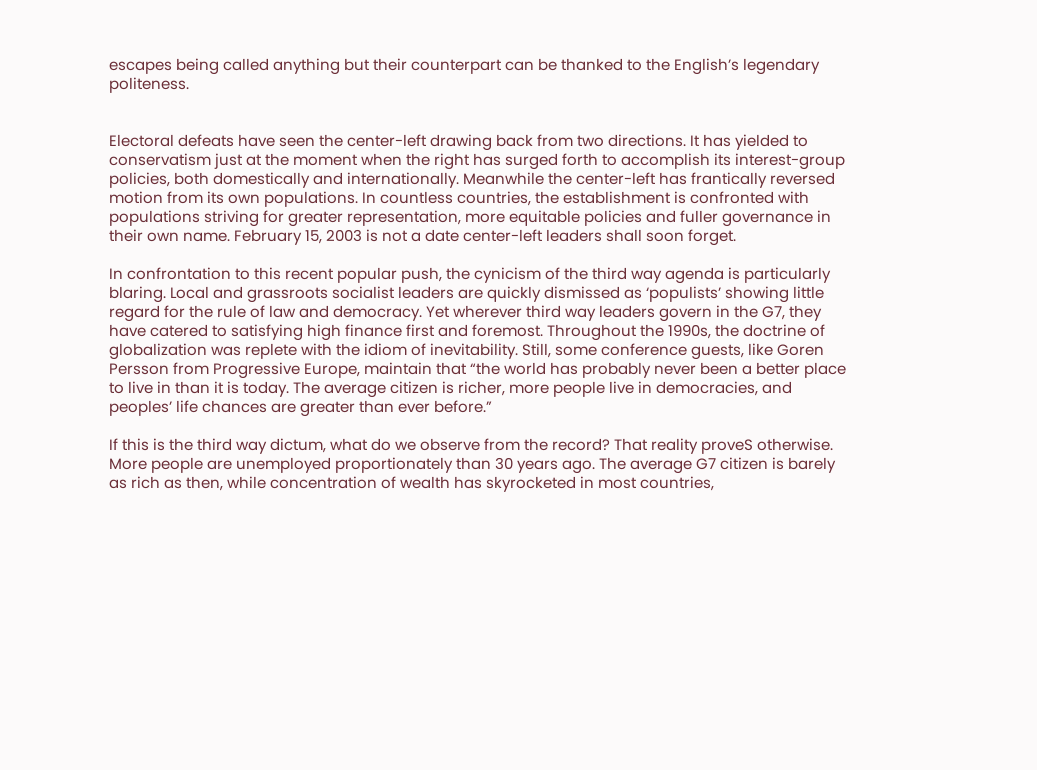escapes being called anything but their counterpart can be thanked to the English’s legendary politeness.


Electoral defeats have seen the center-left drawing back from two directions. It has yielded to conservatism just at the moment when the right has surged forth to accomplish its interest-group policies, both domestically and internationally. Meanwhile the center-left has frantically reversed motion from its own populations. In countless countries, the establishment is confronted with populations striving for greater representation, more equitable policies and fuller governance in their own name. February 15, 2003 is not a date center-left leaders shall soon forget.

In confrontation to this recent popular push, the cynicism of the third way agenda is particularly blaring. Local and grassroots socialist leaders are quickly dismissed as ‘populists’ showing little regard for the rule of law and democracy. Yet wherever third way leaders govern in the G7, they have catered to satisfying high finance first and foremost. Throughout the 1990s, the doctrine of globalization was replete with the idiom of inevitability. Still, some conference guests, like Goren Persson from Progressive Europe, maintain that “the world has probably never been a better place to live in than it is today. The average citizen is richer, more people live in democracies, and peoples’ life chances are greater than ever before.”

If this is the third way dictum, what do we observe from the record? That reality proveS otherwise. More people are unemployed proportionately than 30 years ago. The average G7 citizen is barely as rich as then, while concentration of wealth has skyrocketed in most countries,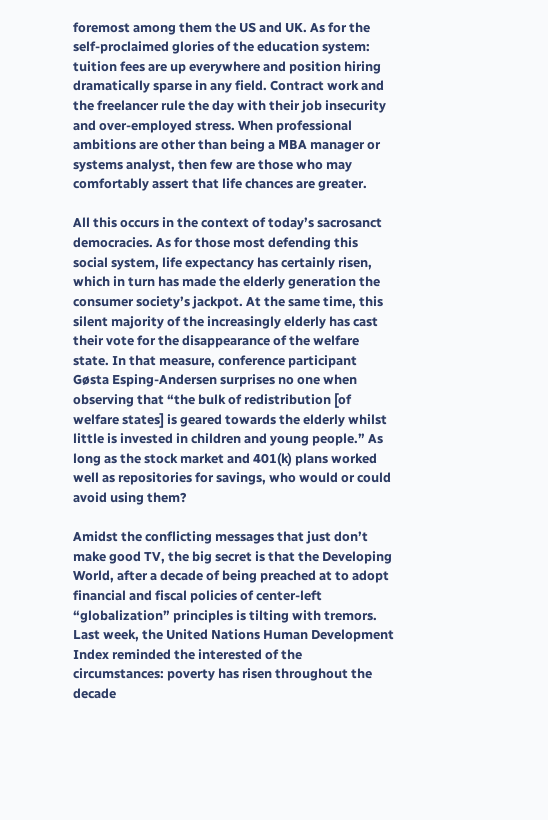foremost among them the US and UK. As for the self-proclaimed glories of the education system: tuition fees are up everywhere and position hiring dramatically sparse in any field. Contract work and the freelancer rule the day with their job insecurity and over-employed stress. When professional ambitions are other than being a MBA manager or systems analyst, then few are those who may comfortably assert that life chances are greater.

All this occurs in the context of today’s sacrosanct democracies. As for those most defending this social system, life expectancy has certainly risen, which in turn has made the elderly generation the consumer society’s jackpot. At the same time, this silent majority of the increasingly elderly has cast their vote for the disappearance of the welfare state. In that measure, conference participant Gøsta Esping-Andersen surprises no one when observing that “the bulk of redistribution [of welfare states] is geared towards the elderly whilst little is invested in children and young people.” As long as the stock market and 401(k) plans worked well as repositories for savings, who would or could avoid using them?

Amidst the conflicting messages that just don’t make good TV, the big secret is that the Developing World, after a decade of being preached at to adopt financial and fiscal policies of center-left “globalization” principles is tilting with tremors. Last week, the United Nations Human Development Index reminded the interested of the circumstances: poverty has risen throughout the decade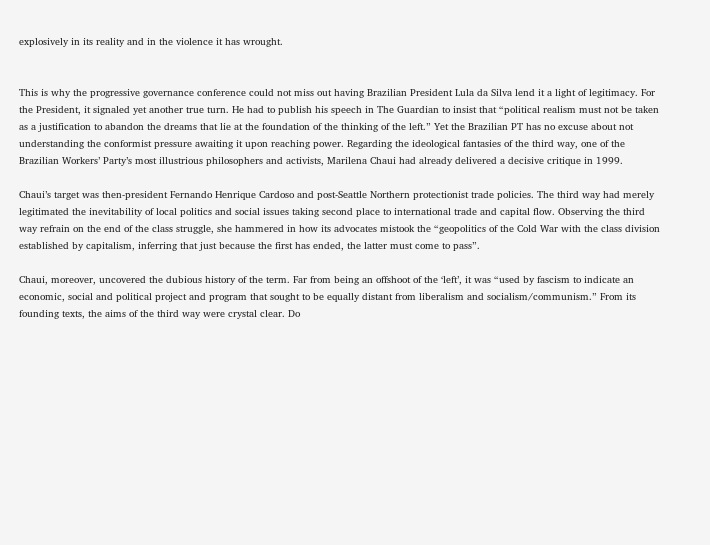explosively in its reality and in the violence it has wrought.


This is why the progressive governance conference could not miss out having Brazilian President Lula da Silva lend it a light of legitimacy. For the President, it signaled yet another true turn. He had to publish his speech in The Guardian to insist that “political realism must not be taken as a justification to abandon the dreams that lie at the foundation of the thinking of the left.” Yet the Brazilian PT has no excuse about not understanding the conformist pressure awaiting it upon reaching power. Regarding the ideological fantasies of the third way, one of the Brazilian Workers’ Party’s most illustrious philosophers and activists, Marilena Chaui had already delivered a decisive critique in 1999.

Chaui’s target was then-president Fernando Henrique Cardoso and post-Seattle Northern protectionist trade policies. The third way had merely legitimated the inevitability of local politics and social issues taking second place to international trade and capital flow. Observing the third way refrain on the end of the class struggle, she hammered in how its advocates mistook the “geopolitics of the Cold War with the class division established by capitalism, inferring that just because the first has ended, the latter must come to pass”.

Chaui, moreover, uncovered the dubious history of the term. Far from being an offshoot of the ‘left’, it was “used by fascism to indicate an economic, social and political project and program that sought to be equally distant from liberalism and socialism/communism.” From its founding texts, the aims of the third way were crystal clear. Do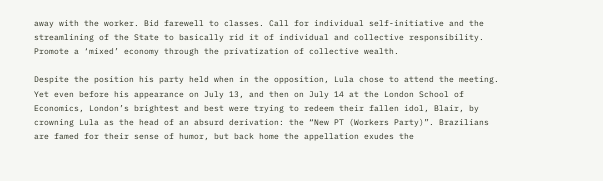away with the worker. Bid farewell to classes. Call for individual self-initiative and the streamlining of the State to basically rid it of individual and collective responsibility. Promote a ‘mixed’ economy through the privatization of collective wealth.

Despite the position his party held when in the opposition, Lula chose to attend the meeting. Yet even before his appearance on July 13, and then on July 14 at the London School of Economics, London’s brightest and best were trying to redeem their fallen idol, Blair, by crowning Lula as the head of an absurd derivation: the “New PT (Workers Party)”. Brazilians are famed for their sense of humor, but back home the appellation exudes the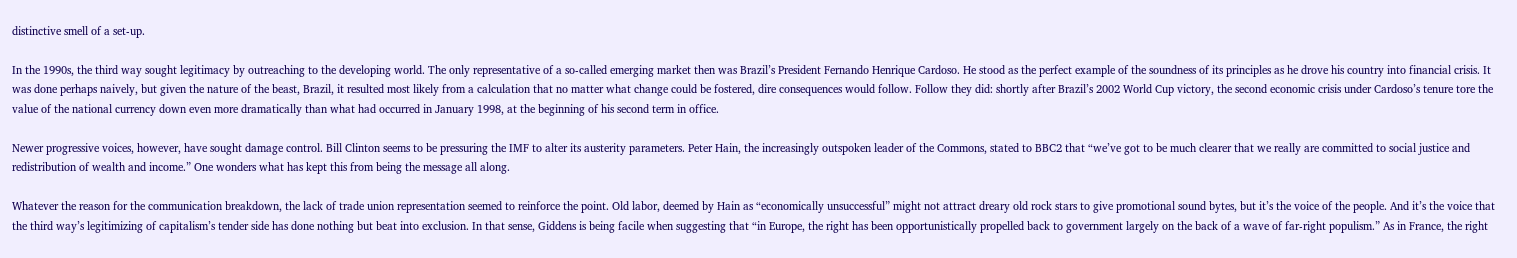distinctive smell of a set-up.

In the 1990s, the third way sought legitimacy by outreaching to the developing world. The only representative of a so-called emerging market then was Brazil’s President Fernando Henrique Cardoso. He stood as the perfect example of the soundness of its principles as he drove his country into financial crisis. It was done perhaps naively, but given the nature of the beast, Brazil, it resulted most likely from a calculation that no matter what change could be fostered, dire consequences would follow. Follow they did: shortly after Brazil’s 2002 World Cup victory, the second economic crisis under Cardoso’s tenure tore the value of the national currency down even more dramatically than what had occurred in January 1998, at the beginning of his second term in office.

Newer progressive voices, however, have sought damage control. Bill Clinton seems to be pressuring the IMF to alter its austerity parameters. Peter Hain, the increasingly outspoken leader of the Commons, stated to BBC2 that “we’ve got to be much clearer that we really are committed to social justice and redistribution of wealth and income.” One wonders what has kept this from being the message all along.

Whatever the reason for the communication breakdown, the lack of trade union representation seemed to reinforce the point. Old labor, deemed by Hain as “economically unsuccessful” might not attract dreary old rock stars to give promotional sound bytes, but it’s the voice of the people. And it’s the voice that the third way’s legitimizing of capitalism’s tender side has done nothing but beat into exclusion. In that sense, Giddens is being facile when suggesting that “in Europe, the right has been opportunistically propelled back to government largely on the back of a wave of far-right populism.” As in France, the right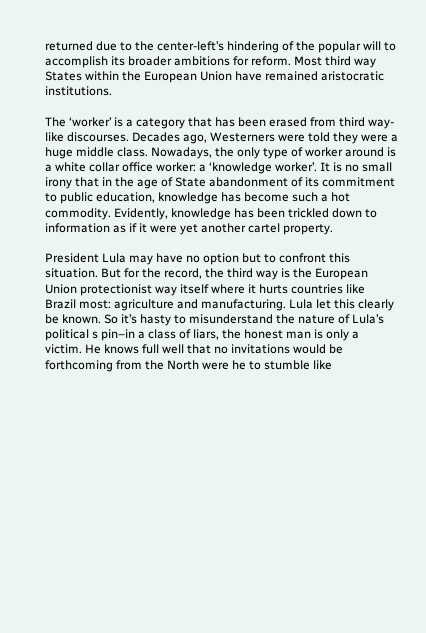returned due to the center-left’s hindering of the popular will to accomplish its broader ambitions for reform. Most third way States within the European Union have remained aristocratic institutions.

The ‘worker’ is a category that has been erased from third way-like discourses. Decades ago, Westerners were told they were a huge middle class. Nowadays, the only type of worker around is a white collar office worker: a ‘knowledge worker’. It is no small irony that in the age of State abandonment of its commitment to public education, knowledge has become such a hot commodity. Evidently, knowledge has been trickled down to information as if it were yet another cartel property.

President Lula may have no option but to confront this situation. But for the record, the third way is the European Union protectionist way itself where it hurts countries like Brazil most: agriculture and manufacturing. Lula let this clearly be known. So it’s hasty to misunderstand the nature of Lula’s political s pin–in a class of liars, the honest man is only a victim. He knows full well that no invitations would be forthcoming from the North were he to stumble like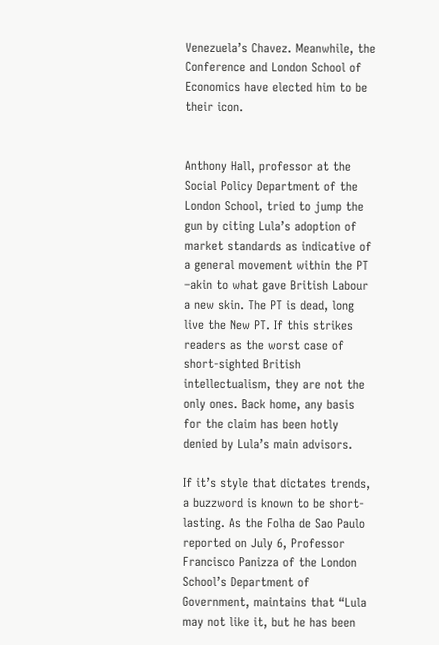Venezuela’s Chavez. Meanwhile, the Conference and London School of Economics have elected him to be their icon.


Anthony Hall, professor at the Social Policy Department of the London School, tried to jump the gun by citing Lula’s adoption of market standards as indicative of a general movement within the PT –akin to what gave British Labour a new skin. The PT is dead, long live the New PT. If this strikes readers as the worst case of short-sighted British intellectualism, they are not the only ones. Back home, any basis for the claim has been hotly denied by Lula’s main advisors.

If it’s style that dictates trends, a buzzword is known to be short-lasting. As the Folha de Sao Paulo reported on July 6, Professor Francisco Panizza of the London School’s Department of Government, maintains that “Lula may not like it, but he has been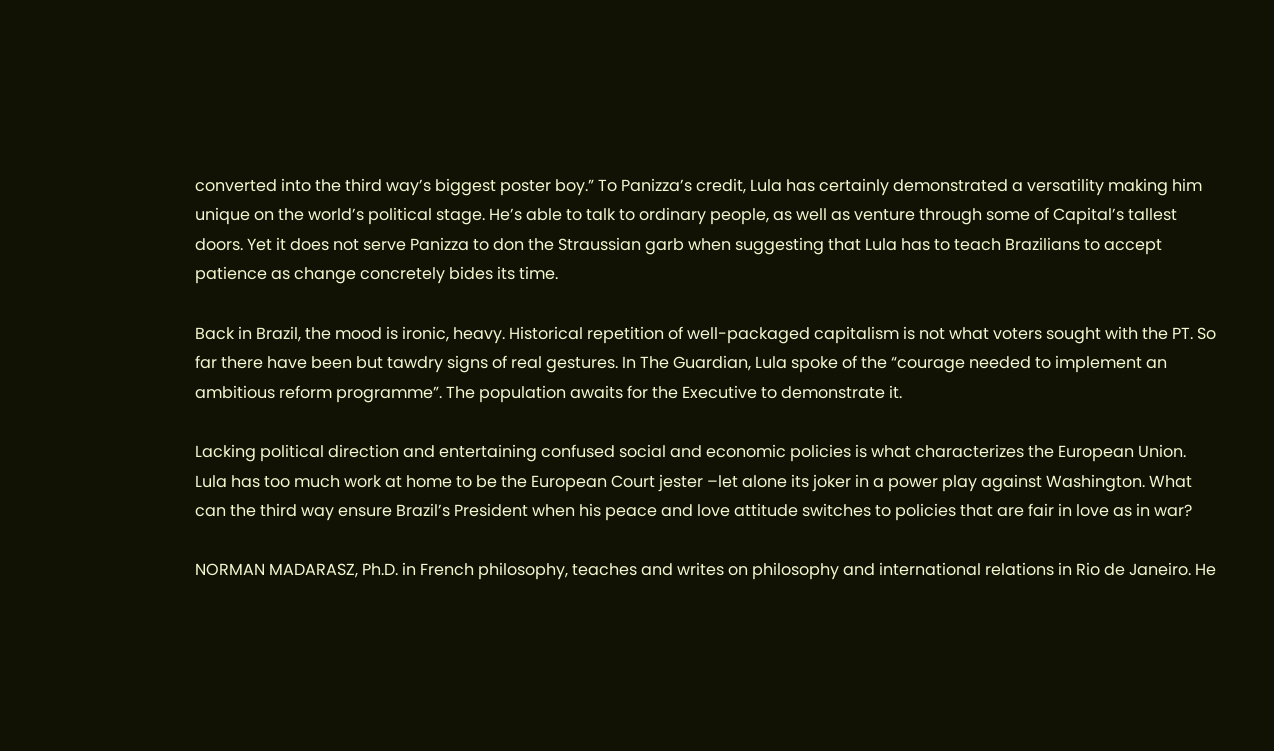converted into the third way’s biggest poster boy.” To Panizza’s credit, Lula has certainly demonstrated a versatility making him unique on the world’s political stage. He’s able to talk to ordinary people, as well as venture through some of Capital’s tallest doors. Yet it does not serve Panizza to don the Straussian garb when suggesting that Lula has to teach Brazilians to accept patience as change concretely bides its time.

Back in Brazil, the mood is ironic, heavy. Historical repetition of well-packaged capitalism is not what voters sought with the PT. So far there have been but tawdry signs of real gestures. In The Guardian, Lula spoke of the “courage needed to implement an ambitious reform programme”. The population awaits for the Executive to demonstrate it.

Lacking political direction and entertaining confused social and economic policies is what characterizes the European Union. Lula has too much work at home to be the European Court jester –let alone its joker in a power play against Washington. What can the third way ensure Brazil’s President when his peace and love attitude switches to policies that are fair in love as in war?

NORMAN MADARASZ, Ph.D. in French philosophy, teaches and writes on philosophy and international relations in Rio de Janeiro. He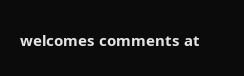welcomes comments at